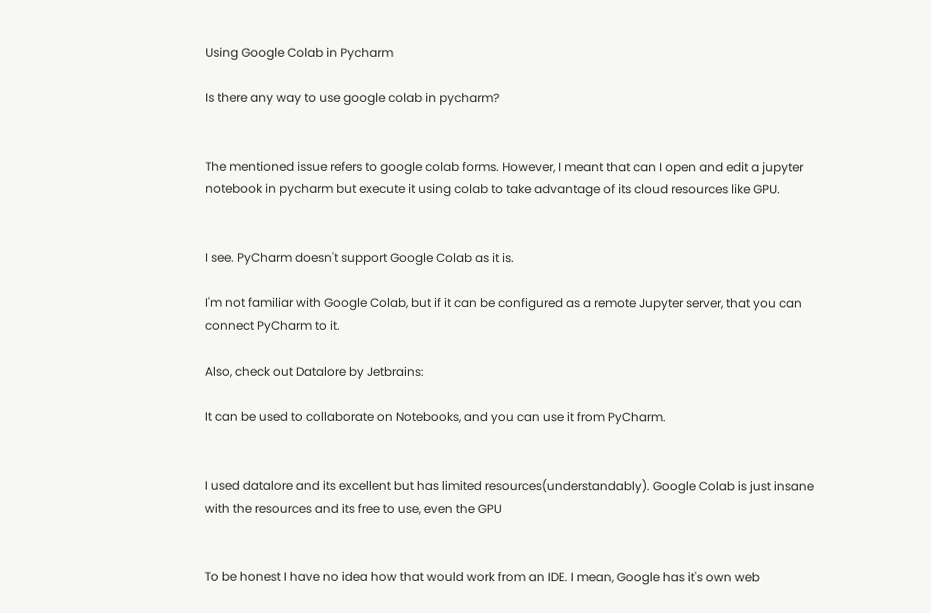Using Google Colab in Pycharm

Is there any way to use google colab in pycharm?


The mentioned issue refers to google colab forms. However, I meant that can I open and edit a jupyter notebook in pycharm but execute it using colab to take advantage of its cloud resources like GPU.


I see. PyCharm doesn't support Google Colab as it is.

I'm not familiar with Google Colab, but if it can be configured as a remote Jupyter server, that you can connect PyCharm to it.

Also, check out Datalore by Jetbrains:

It can be used to collaborate on Notebooks, and you can use it from PyCharm.


I used datalore and its excellent but has limited resources(understandably). Google Colab is just insane with the resources and its free to use, even the GPU


To be honest I have no idea how that would work from an IDE. I mean, Google has it's own web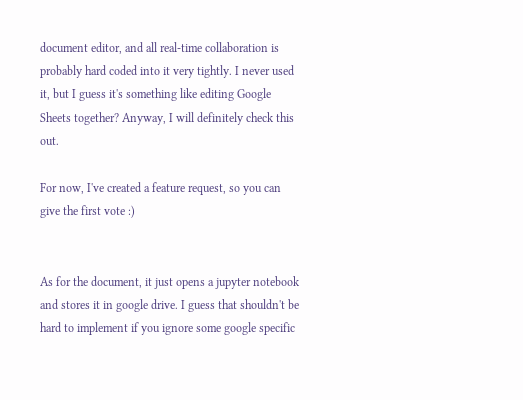document editor, and all real-time collaboration is probably hard coded into it very tightly. I never used it, but I guess it's something like editing Google Sheets together? Anyway, I will definitely check this out.

For now, I've created a feature request, so you can give the first vote :)


As for the document, it just opens a jupyter notebook and stores it in google drive. I guess that shouldn't be hard to implement if you ignore some google specific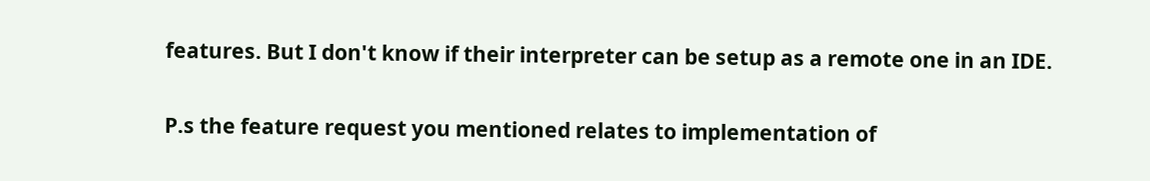features. But I don't know if their interpreter can be setup as a remote one in an IDE.

P.s the feature request you mentioned relates to implementation of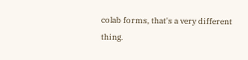colab forms, that's a very different thing.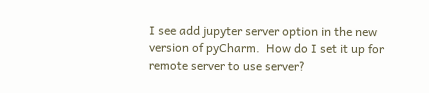I see add jupyter server option in the new version of pyCharm.  How do I set it up for remote server to use server?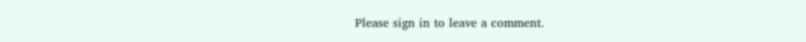Please sign in to leave a comment.